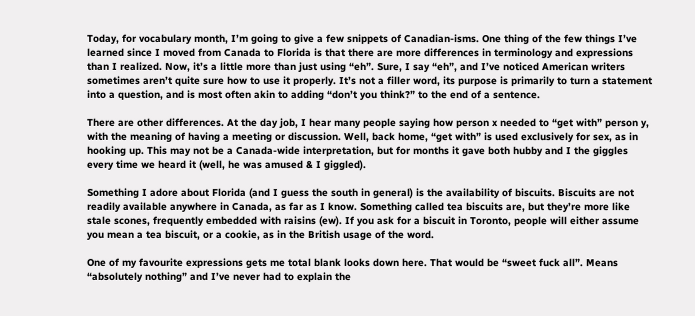Today, for vocabulary month, I’m going to give a few snippets of Canadian-isms. One thing of the few things I’ve learned since I moved from Canada to Florida is that there are more differences in terminology and expressions than I realized. Now, it’s a little more than just using “eh”. Sure, I say “eh”, and I’ve noticed American writers sometimes aren’t quite sure how to use it properly. It’s not a filler word, its purpose is primarily to turn a statement into a question, and is most often akin to adding “don’t you think?” to the end of a sentence.

There are other differences. At the day job, I hear many people saying how person x needed to “get with” person y, with the meaning of having a meeting or discussion. Well, back home, “get with” is used exclusively for sex, as in hooking up. This may not be a Canada-wide interpretation, but for months it gave both hubby and I the giggles every time we heard it (well, he was amused & I giggled).

Something I adore about Florida (and I guess the south in general) is the availability of biscuits. Biscuits are not readily available anywhere in Canada, as far as I know. Something called tea biscuits are, but they’re more like stale scones, frequently embedded with raisins (ew). If you ask for a biscuit in Toronto, people will either assume you mean a tea biscuit, or a cookie, as in the British usage of the word.

One of my favourite expressions gets me total blank looks down here. That would be “sweet fuck all”. Means “absolutely nothing” and I’ve never had to explain the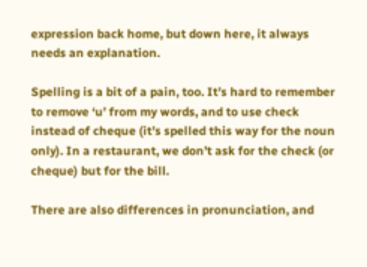expression back home, but down here, it always needs an explanation.

Spelling is a bit of a pain, too. It’s hard to remember to remove ‘u’ from my words, and to use check instead of cheque (it’s spelled this way for the noun only). In a restaurant, we don’t ask for the check (or cheque) but for the bill.

There are also differences in pronunciation, and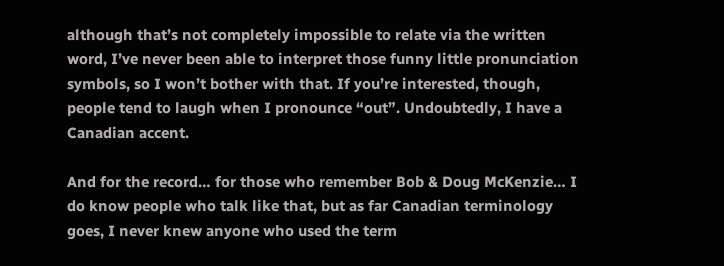although that’s not completely impossible to relate via the written word, I’ve never been able to interpret those funny little pronunciation symbols, so I won’t bother with that. If you’re interested, though, people tend to laugh when I pronounce “out”. Undoubtedly, I have a Canadian accent.

And for the record… for those who remember Bob & Doug McKenzie… I do know people who talk like that, but as far Canadian terminology goes, I never knew anyone who used the term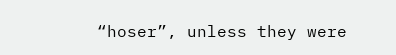“hoser”, unless they were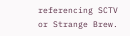referencing SCTV or Strange Brew.